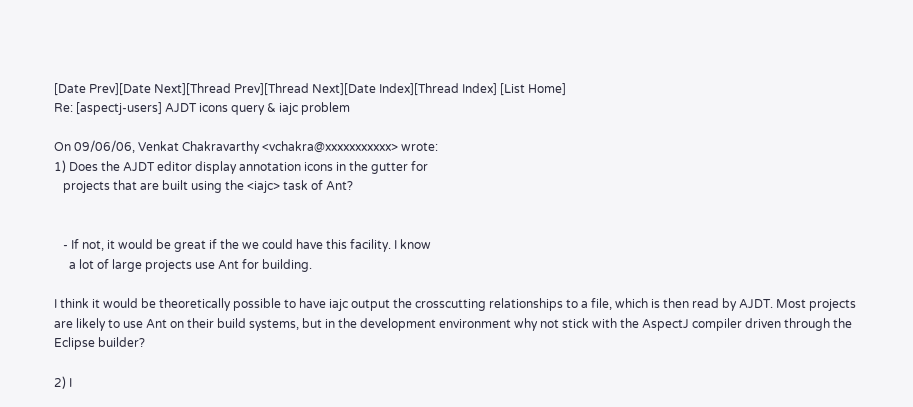[Date Prev][Date Next][Thread Prev][Thread Next][Date Index][Thread Index] [List Home]
Re: [aspectj-users] AJDT icons query & iajc problem

On 09/06/06, Venkat Chakravarthy <vchakra@xxxxxxxxxxx> wrote:
1) Does the AJDT editor display annotation icons in the gutter for
   projects that are built using the <iajc> task of Ant?


   - If not, it would be great if the we could have this facility. I know
     a lot of large projects use Ant for building.

I think it would be theoretically possible to have iajc output the crosscutting relationships to a file, which is then read by AJDT. Most projects are likely to use Ant on their build systems, but in the development environment why not stick with the AspectJ compiler driven through the Eclipse builder?

2) I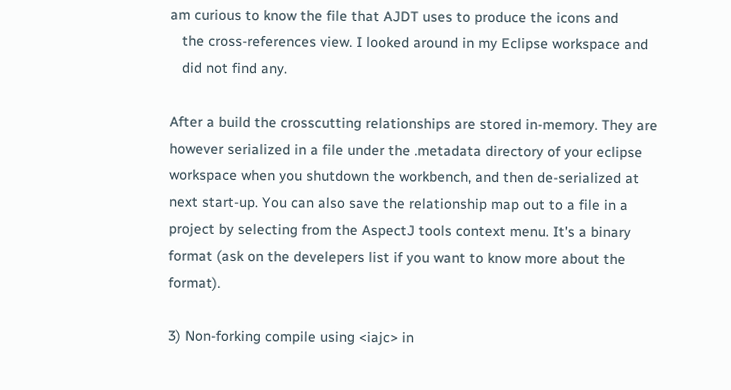am curious to know the file that AJDT uses to produce the icons and
   the cross-references view. I looked around in my Eclipse workspace and
   did not find any.

After a build the crosscutting relationships are stored in-memory. They are however serialized in a file under the .metadata directory of your eclipse workspace when you shutdown the workbench, and then de-serialized at next start-up. You can also save the relationship map out to a file in a project by selecting from the AspectJ tools context menu. It's a binary format (ask on the develepers list if you want to know more about the format).

3) Non-forking compile using <iajc> in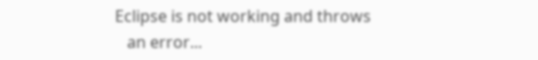Eclipse is not working and throws
   an error...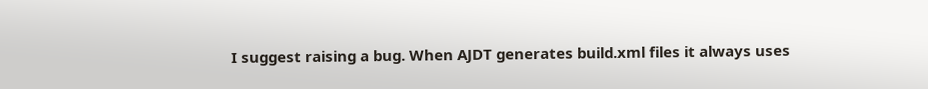I suggest raising a bug. When AJDT generates build.xml files it always uses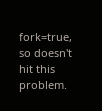fork=true, so doesn't hit this problem.